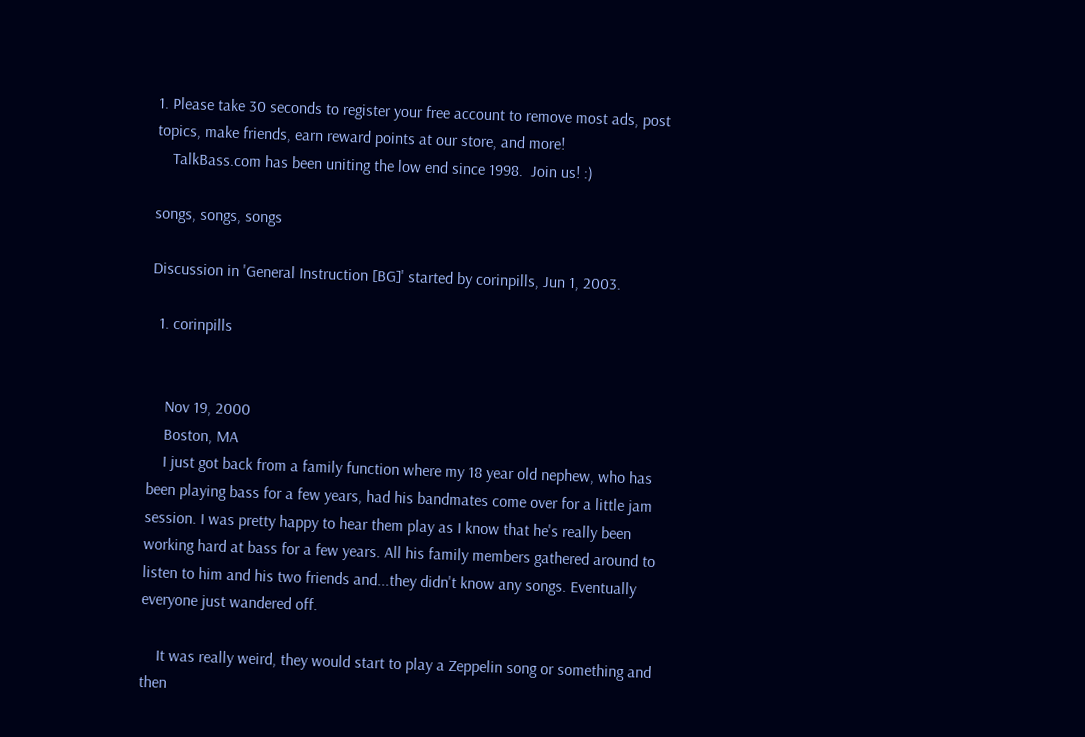1. Please take 30 seconds to register your free account to remove most ads, post topics, make friends, earn reward points at our store, and more!
    TalkBass.com has been uniting the low end since 1998.  Join us! :)

songs, songs, songs

Discussion in 'General Instruction [BG]' started by corinpills, Jun 1, 2003.

  1. corinpills


    Nov 19, 2000
    Boston, MA
    I just got back from a family function where my 18 year old nephew, who has been playing bass for a few years, had his bandmates come over for a little jam session. I was pretty happy to hear them play as I know that he's really been working hard at bass for a few years. All his family members gathered around to listen to him and his two friends and...they didn't know any songs. Eventually everyone just wandered off.

    It was really weird, they would start to play a Zeppelin song or something and then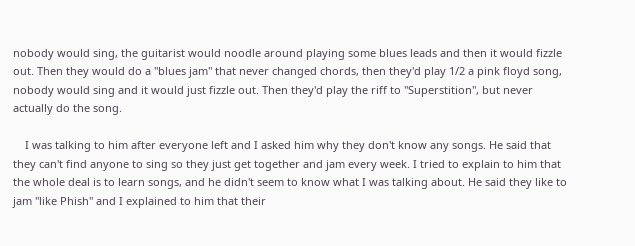nobody would sing, the guitarist would noodle around playing some blues leads and then it would fizzle out. Then they would do a "blues jam" that never changed chords, then they'd play 1/2 a pink floyd song, nobody would sing and it would just fizzle out. Then they'd play the riff to "Superstition", but never actually do the song.

    I was talking to him after everyone left and I asked him why they don't know any songs. He said that they can't find anyone to sing so they just get together and jam every week. I tried to explain to him that the whole deal is to learn songs, and he didn't seem to know what I was talking about. He said they like to jam "like Phish" and I explained to him that their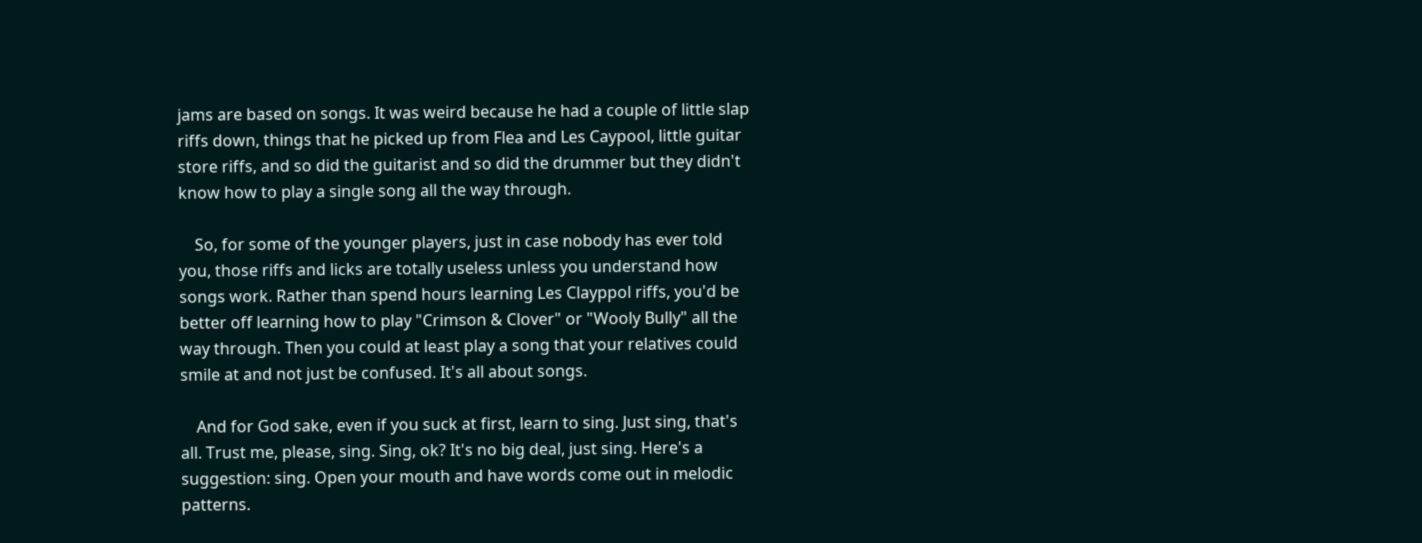jams are based on songs. It was weird because he had a couple of little slap riffs down, things that he picked up from Flea and Les Caypool, little guitar store riffs, and so did the guitarist and so did the drummer but they didn't know how to play a single song all the way through.

    So, for some of the younger players, just in case nobody has ever told you, those riffs and licks are totally useless unless you understand how songs work. Rather than spend hours learning Les Clayppol riffs, you'd be better off learning how to play "Crimson & Clover" or "Wooly Bully" all the way through. Then you could at least play a song that your relatives could smile at and not just be confused. It's all about songs.

    And for God sake, even if you suck at first, learn to sing. Just sing, that's all. Trust me, please, sing. Sing, ok? It's no big deal, just sing. Here's a suggestion: sing. Open your mouth and have words come out in melodic patterns.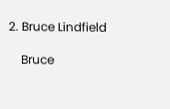2. Bruce Lindfield

    Bruce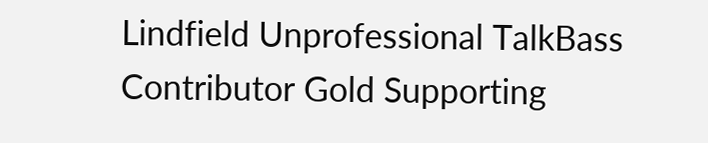Lindfield Unprofessional TalkBass Contributor Gold Supporting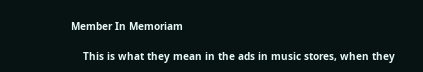Member In Memoriam

    This is what they mean in the ads in music stores, when they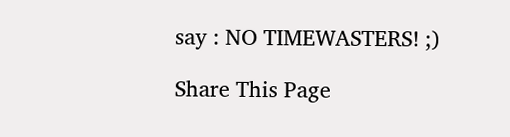say : NO TIMEWASTERS! ;)

Share This Page